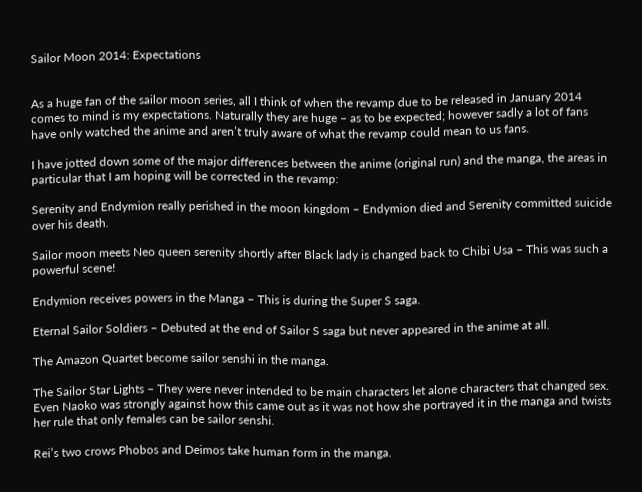Sailor Moon 2014: Expectations


As a huge fan of the sailor moon series, all I think of when the revamp due to be released in January 2014 comes to mind is my expectations. Naturally they are huge – as to be expected; however sadly a lot of fans have only watched the anime and aren’t truly aware of what the revamp could mean to us fans.

I have jotted down some of the major differences between the anime (original run) and the manga, the areas in particular that I am hoping will be corrected in the revamp:

Serenity and Endymion really perished in the moon kingdom – Endymion died and Serenity committed suicide over his death.

Sailor moon meets Neo queen serenity shortly after Black lady is changed back to Chibi Usa – This was such a powerful scene!

Endymion receives powers in the Manga – This is during the Super S saga.

Eternal Sailor Soldiers – Debuted at the end of Sailor S saga but never appeared in the anime at all.

The Amazon Quartet become sailor senshi in the manga.

The Sailor Star Lights – They were never intended to be main characters let alone characters that changed sex. Even Naoko was strongly against how this came out as it was not how she portrayed it in the manga and twists her rule that only females can be sailor senshi.

Rei’s two crows Phobos and Deimos take human form in the manga.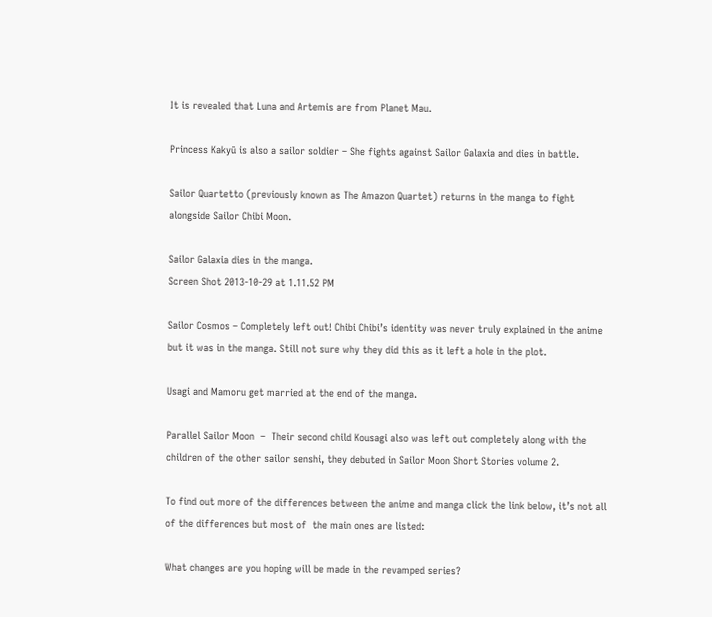It is revealed that Luna and Artemis are from Planet Mau.

Princess Kakyū is also a sailor soldier – She fights against Sailor Galaxia and dies in battle.

Sailor Quartetto (previously known as The Amazon Quartet) returns in the manga to fight alongside Sailor Chibi Moon.

Sailor Galaxia dies in the manga.
Screen Shot 2013-10-29 at 1.11.52 PM

Sailor Cosmos – Completely left out! Chibi Chibi’s identity was never truly explained in the anime but it was in the manga. Still not sure why they did this as it left a hole in the plot.

Usagi and Mamoru get married at the end of the manga.

Parallel Sailor Moon  –  Their second child Kousagi also was left out completely along with the children of the other sailor senshi, they debuted in Sailor Moon Short Stories volume 2.

To find out more of the differences between the anime and manga click the link below, it’s not all of the differences but most of  the main ones are listed:

What changes are you hoping will be made in the revamped series?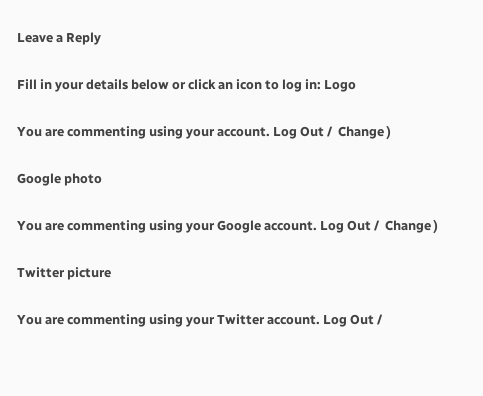Leave a Reply

Fill in your details below or click an icon to log in: Logo

You are commenting using your account. Log Out /  Change )

Google photo

You are commenting using your Google account. Log Out /  Change )

Twitter picture

You are commenting using your Twitter account. Log Out /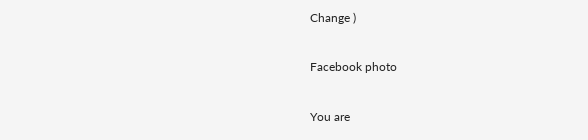Change )

Facebook photo

You are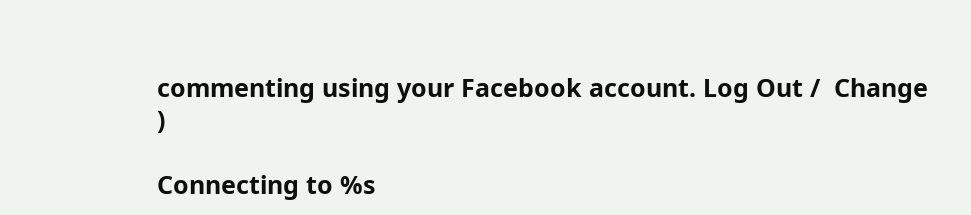commenting using your Facebook account. Log Out /  Change )

Connecting to %s